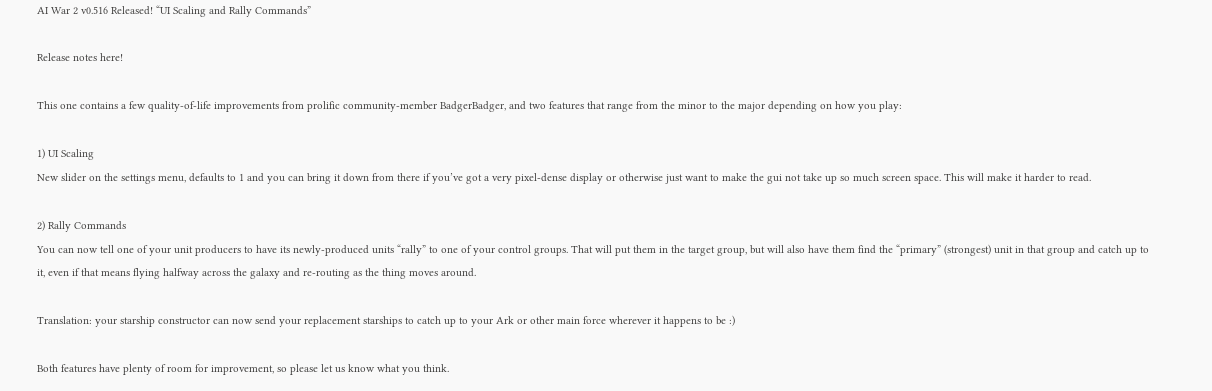AI War 2 v0.516 Released! “UI Scaling and Rally Commands”

Release notes here!

This one contains a few quality-of-life improvements from prolific community-member BadgerBadger, and two features that range from the minor to the major depending on how you play:

1) UI Scaling
New slider on the settings menu, defaults to 1 and you can bring it down from there if you’ve got a very pixel-dense display or otherwise just want to make the gui not take up so much screen space. This will make it harder to read.

2) Rally Commands
You can now tell one of your unit producers to have its newly-produced units “rally” to one of your control groups. That will put them in the target group, but will also have them find the “primary” (strongest) unit in that group and catch up to it, even if that means flying halfway across the galaxy and re-routing as the thing moves around.

Translation: your starship constructor can now send your replacement starships to catch up to your Ark or other main force wherever it happens to be :)

Both features have plenty of room for improvement, so please let us know what you think.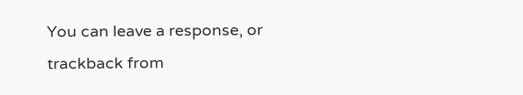You can leave a response, or trackback from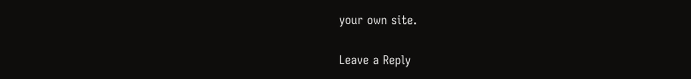your own site.

Leave a Reply